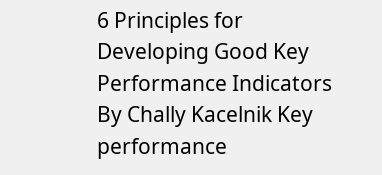6 Principles for Developing Good Key Performance Indicators
By Chally Kacelnik Key performance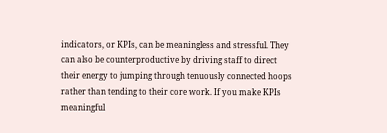indicators, or KPIs, can be meaningless and stressful. They can also be counterproductive by driving staff to direct their energy to jumping through tenuously connected hoops rather than tending to their core work. If you make KPIs meaningful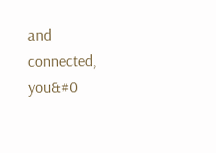and connected, you&#0